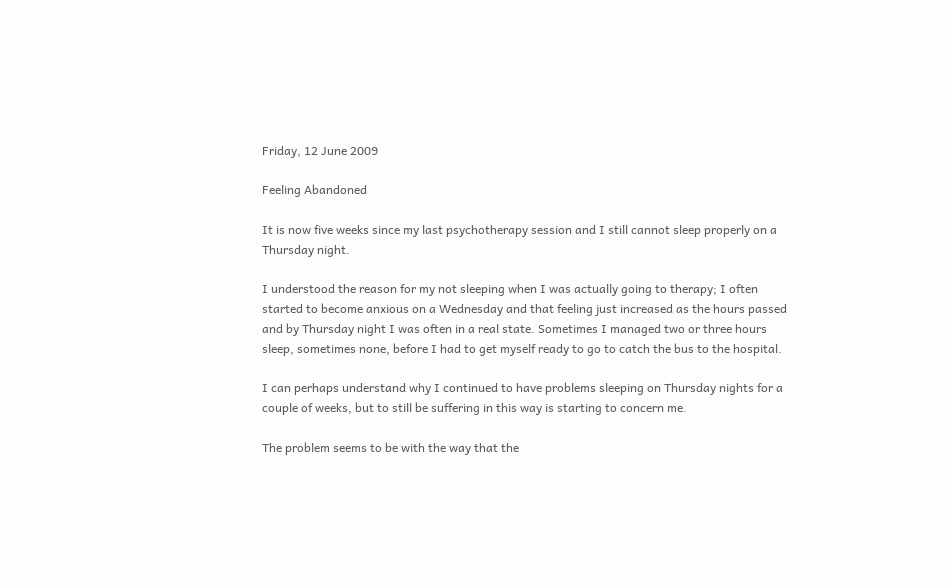Friday, 12 June 2009

Feeling Abandoned

It is now five weeks since my last psychotherapy session and I still cannot sleep properly on a Thursday night.

I understood the reason for my not sleeping when I was actually going to therapy; I often started to become anxious on a Wednesday and that feeling just increased as the hours passed and by Thursday night I was often in a real state. Sometimes I managed two or three hours sleep, sometimes none, before I had to get myself ready to go to catch the bus to the hospital.

I can perhaps understand why I continued to have problems sleeping on Thursday nights for a couple of weeks, but to still be suffering in this way is starting to concern me.

The problem seems to be with the way that the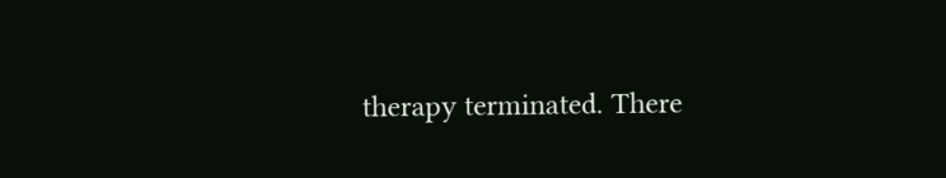therapy terminated. There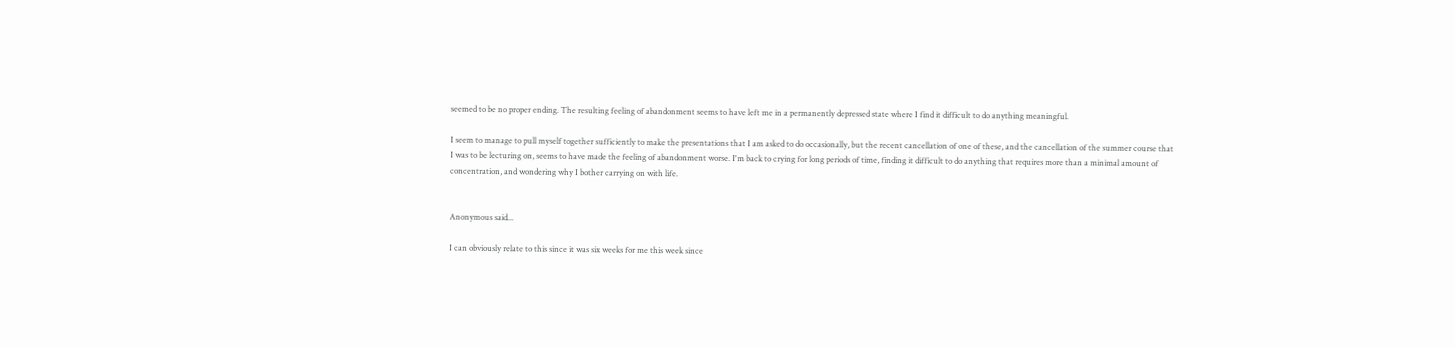seemed to be no proper ending. The resulting feeling of abandonment seems to have left me in a permanently depressed state where I find it difficult to do anything meaningful.

I seem to manage to pull myself together sufficiently to make the presentations that I am asked to do occasionally, but the recent cancellation of one of these, and the cancellation of the summer course that I was to be lecturing on, seems to have made the feeling of abandonment worse. I'm back to crying for long periods of time, finding it difficult to do anything that requires more than a minimal amount of concentration, and wondering why I bother carrying on with life.


Anonymous said...

I can obviously relate to this since it was six weeks for me this week since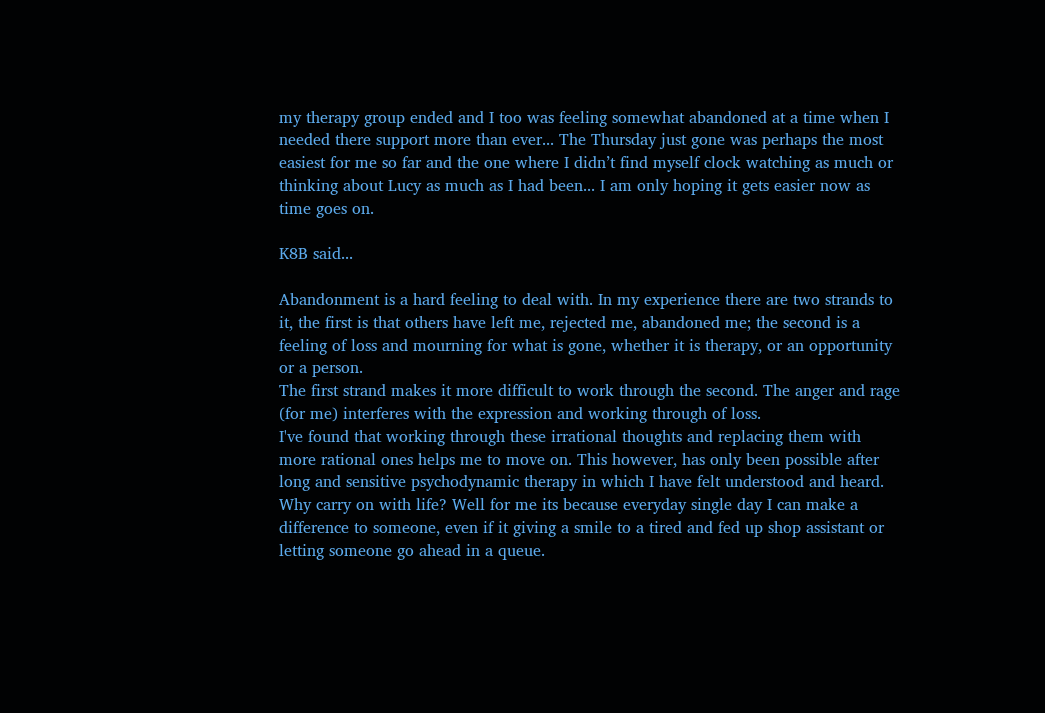my therapy group ended and I too was feeling somewhat abandoned at a time when I needed there support more than ever... The Thursday just gone was perhaps the most easiest for me so far and the one where I didn’t find myself clock watching as much or thinking about Lucy as much as I had been... I am only hoping it gets easier now as time goes on.

K8B said...

Abandonment is a hard feeling to deal with. In my experience there are two strands to it, the first is that others have left me, rejected me, abandoned me; the second is a feeling of loss and mourning for what is gone, whether it is therapy, or an opportunity or a person.
The first strand makes it more difficult to work through the second. The anger and rage (for me) interferes with the expression and working through of loss.
I've found that working through these irrational thoughts and replacing them with more rational ones helps me to move on. This however, has only been possible after long and sensitive psychodynamic therapy in which I have felt understood and heard.
Why carry on with life? Well for me its because everyday single day I can make a difference to someone, even if it giving a smile to a tired and fed up shop assistant or letting someone go ahead in a queue.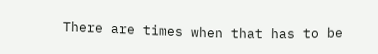There are times when that has to be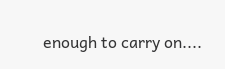enough to carry on....